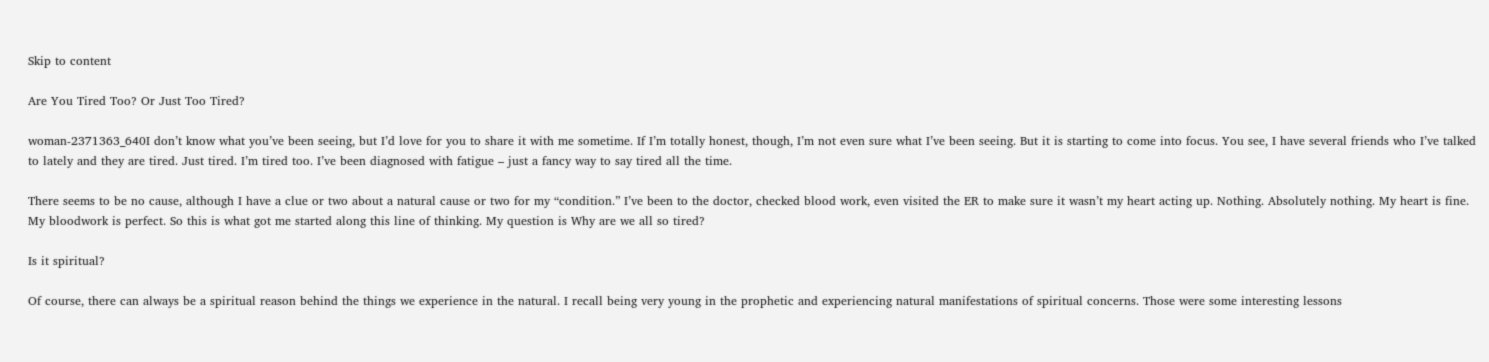Skip to content

Are You Tired Too? Or Just Too Tired?

woman-2371363_640I don’t know what you’ve been seeing, but I’d love for you to share it with me sometime. If I’m totally honest, though, I’m not even sure what I’ve been seeing. But it is starting to come into focus. You see, I have several friends who I’ve talked to lately and they are tired. Just tired. I’m tired too. I’ve been diagnosed with fatigue – just a fancy way to say tired all the time.

There seems to be no cause, although I have a clue or two about a natural cause or two for my “condition.” I’ve been to the doctor, checked blood work, even visited the ER to make sure it wasn’t my heart acting up. Nothing. Absolutely nothing. My heart is fine. My bloodwork is perfect. So this is what got me started along this line of thinking. My question is Why are we all so tired?

Is it spiritual?

Of course, there can always be a spiritual reason behind the things we experience in the natural. I recall being very young in the prophetic and experiencing natural manifestations of spiritual concerns. Those were some interesting lessons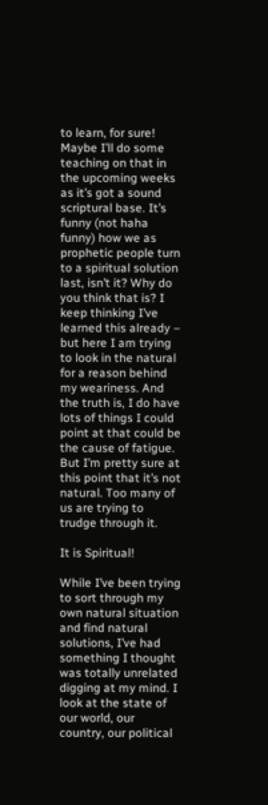to learn, for sure! Maybe I’ll do some teaching on that in the upcoming weeks as it’s got a sound scriptural base. It’s funny (not haha funny) how we as prophetic people turn to a spiritual solution last, isn’t it? Why do you think that is? I keep thinking I’ve learned this already – but here I am trying to look in the natural for a reason behind my weariness. And the truth is, I do have lots of things I could point at that could be the cause of fatigue. But I’m pretty sure at this point that it’s not natural. Too many of us are trying to trudge through it.

It is Spiritual!

While I’ve been trying to sort through my own natural situation and find natural solutions, I’ve had something I thought was totally unrelated digging at my mind. I look at the state of our world, our country, our political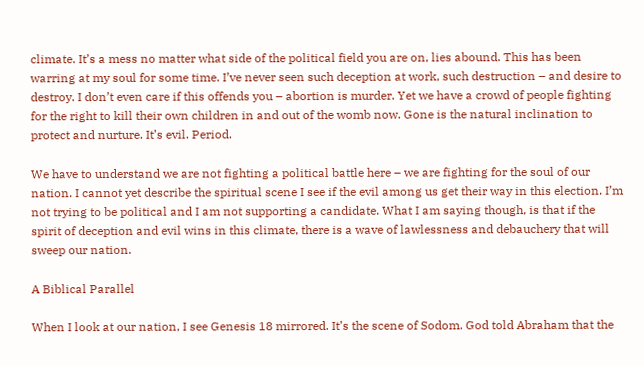climate. It’s a mess no matter what side of the political field you are on, lies abound. This has been warring at my soul for some time. I’ve never seen such deception at work, such destruction – and desire to destroy. I don’t even care if this offends you – abortion is murder. Yet we have a crowd of people fighting for the right to kill their own children in and out of the womb now. Gone is the natural inclination to protect and nurture. It’s evil. Period.

We have to understand we are not fighting a political battle here – we are fighting for the soul of our nation. I cannot yet describe the spiritual scene I see if the evil among us get their way in this election. I’m not trying to be political and I am not supporting a candidate. What I am saying though, is that if the spirit of deception and evil wins in this climate, there is a wave of lawlessness and debauchery that will sweep our nation.

A Biblical Parallel

When I look at our nation, I see Genesis 18 mirrored. It’s the scene of Sodom. God told Abraham that the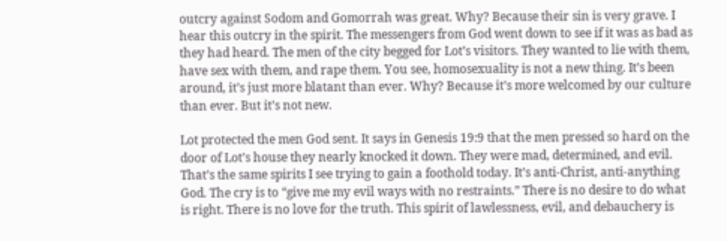outcry against Sodom and Gomorrah was great. Why? Because their sin is very grave. I hear this outcry in the spirit. The messengers from God went down to see if it was as bad as they had heard. The men of the city begged for Lot’s visitors. They wanted to lie with them, have sex with them, and rape them. You see, homosexuality is not a new thing. It’s been around, it’s just more blatant than ever. Why? Because it’s more welcomed by our culture than ever. But it’s not new.

Lot protected the men God sent. It says in Genesis 19:9 that the men pressed so hard on the door of Lot’s house they nearly knocked it down. They were mad, determined, and evil. That’s the same spirits I see trying to gain a foothold today. It’s anti-Christ, anti-anything God. The cry is to “give me my evil ways with no restraints.” There is no desire to do what is right. There is no love for the truth. This spirit of lawlessness, evil, and debauchery is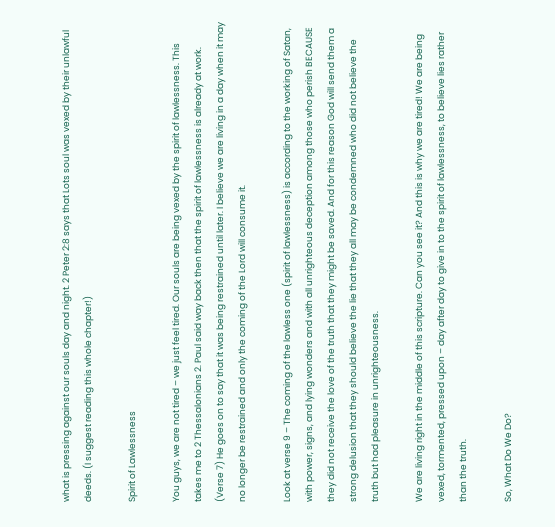what is pressing against our souls day and night. 2 Peter 2:8 says that Lots soul was vexed by their unlawful deeds. (I suggest reading this whole chapter!)

Spirit of Lawlessness

You guys, we are not tired – we just feel tired. Our souls are being vexed by the spirit of lawlessness. This takes me to 2 Thessalonians 2. Paul said way back then that the spirit of lawlessness is already at work. (Verse 7) He goes on to say that it was being restrained until later. I believe we are living in a day when it may no longer be restrained and only the coming of the Lord will consume it.

Look at verse 9 – The coming of the lawless one (spirit of lawlessness) is according to the working of Satan, with power, signs, and lying wonders and with all unrighteous deception among those who perish BECAUSE they did not receive the love of the truth that they might be saved. And for this reason God will send them a strong delusion that they should believe the lie that they all may be condemned who did not believe the truth but had pleasure in unrighteousness.

We are living right in the middle of this scripture. Can you see it? And this is why we are tired! We are being vexed, tormented, pressed upon – day after day to give in to the spirit of lawlessness, to believe lies rather than the truth.

So, What Do We Do?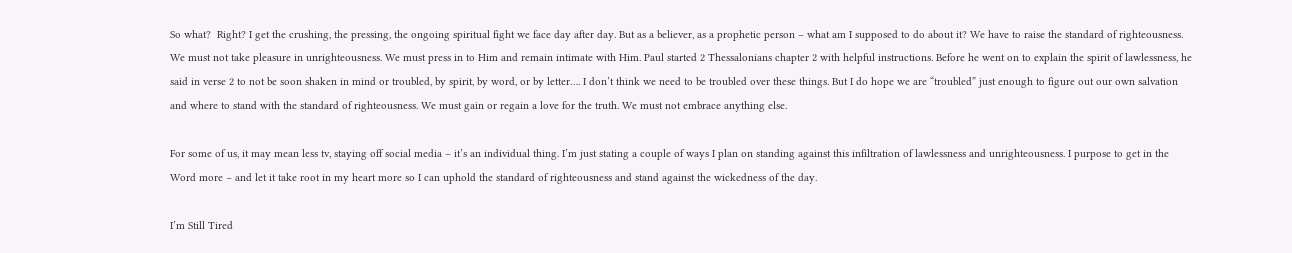So what?  Right? I get the crushing, the pressing, the ongoing spiritual fight we face day after day. But as a believer, as a prophetic person – what am I supposed to do about it? We have to raise the standard of righteousness. We must not take pleasure in unrighteousness. We must press in to Him and remain intimate with Him. Paul started 2 Thessalonians chapter 2 with helpful instructions. Before he went on to explain the spirit of lawlessness, he said in verse 2 to not be soon shaken in mind or troubled, by spirit, by word, or by letter…. I don’t think we need to be troubled over these things. But I do hope we are “troubled” just enough to figure out our own salvation and where to stand with the standard of righteousness. We must gain or regain a love for the truth. We must not embrace anything else.

For some of us, it may mean less tv, staying off social media – it’s an individual thing. I’m just stating a couple of ways I plan on standing against this infiltration of lawlessness and unrighteousness. I purpose to get in the Word more – and let it take root in my heart more so I can uphold the standard of righteousness and stand against the wickedness of the day.

I’m Still Tired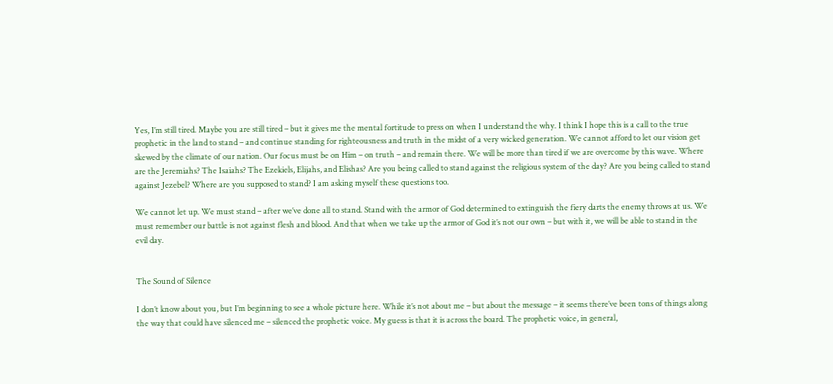Yes, I’m still tired. Maybe you are still tired – but it gives me the mental fortitude to press on when I understand the why. I think I hope this is a call to the true prophetic in the land to stand – and continue standing for righteousness and truth in the midst of a very wicked generation. We cannot afford to let our vision get skewed by the climate of our nation. Our focus must be on Him – on truth – and remain there. We will be more than tired if we are overcome by this wave. Where are the Jeremiahs? The Isaiahs? The Ezekiels, Elijahs, and Elishas? Are you being called to stand against the religious system of the day? Are you being called to stand against Jezebel? Where are you supposed to stand? I am asking myself these questions too.

We cannot let up. We must stand – after we’ve done all to stand. Stand with the armor of God determined to extinguish the fiery darts the enemy throws at us. We must remember our battle is not against flesh and blood. And that when we take up the armor of God it’s not our own – but with it, we will be able to stand in the evil day.


The Sound of Silence

I don’t know about you, but I’m beginning to see a whole picture here. While it’s not about me – but about the message – it seems there’ve been tons of things along the way that could have silenced me – silenced the prophetic voice. My guess is that it is across the board. The prophetic voice, in general,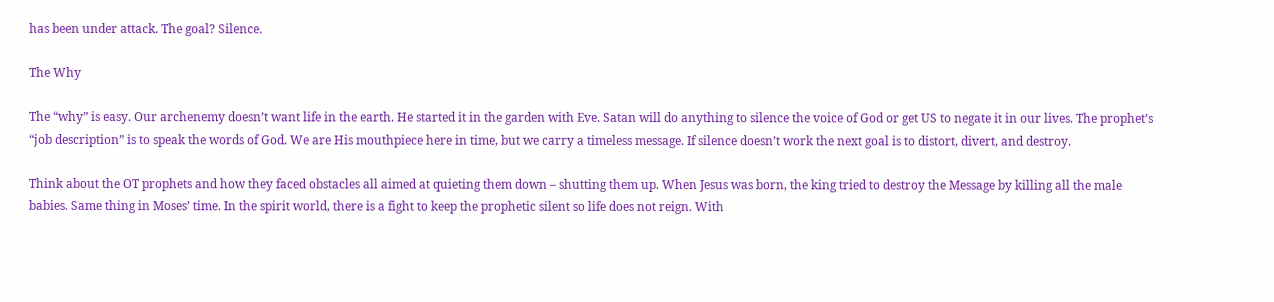has been under attack. The goal? Silence.

The Why

The “why” is easy. Our archenemy doesn’t want life in the earth. He started it in the garden with Eve. Satan will do anything to silence the voice of God or get US to negate it in our lives. The prophet’s “job description” is to speak the words of God. We are His mouthpiece here in time, but we carry a timeless message. If silence doesn’t work the next goal is to distort, divert, and destroy.

Think about the OT prophets and how they faced obstacles all aimed at quieting them down – shutting them up. When Jesus was born, the king tried to destroy the Message by killing all the male babies. Same thing in Moses’ time. In the spirit world, there is a fight to keep the prophetic silent so life does not reign. With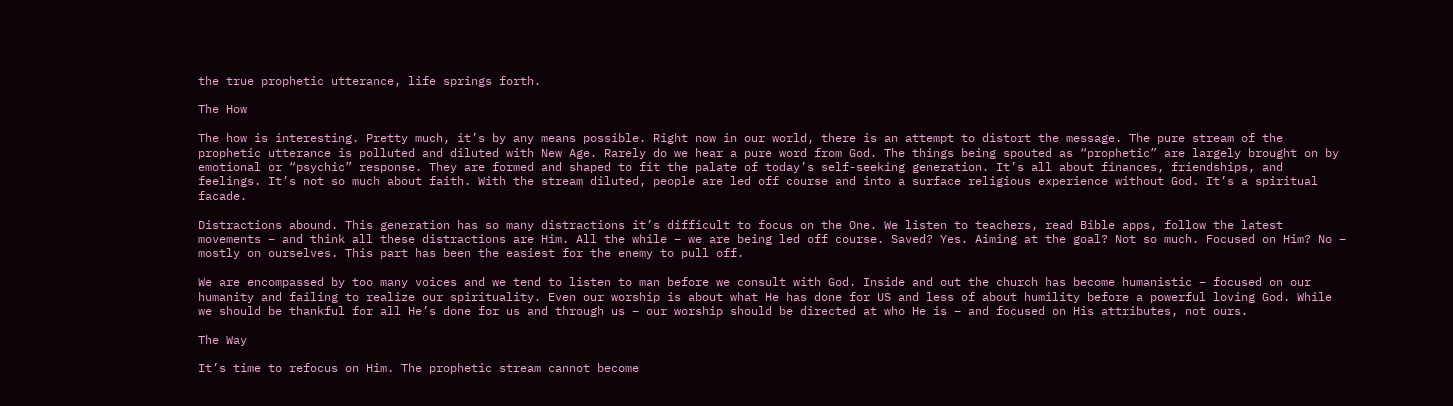the true prophetic utterance, life springs forth.

The How

The how is interesting. Pretty much, it’s by any means possible. Right now in our world, there is an attempt to distort the message. The pure stream of the prophetic utterance is polluted and diluted with New Age. Rarely do we hear a pure word from God. The things being spouted as “prophetic” are largely brought on by emotional or “psychic” response. They are formed and shaped to fit the palate of today’s self-seeking generation. It’s all about finances, friendships, and feelings. It’s not so much about faith. With the stream diluted, people are led off course and into a surface religious experience without God. It’s a spiritual facade.

Distractions abound. This generation has so many distractions it’s difficult to focus on the One. We listen to teachers, read Bible apps, follow the latest movements – and think all these distractions are Him. All the while – we are being led off course. Saved? Yes. Aiming at the goal? Not so much. Focused on Him? No – mostly on ourselves. This part has been the easiest for the enemy to pull off.

We are encompassed by too many voices and we tend to listen to man before we consult with God. Inside and out the church has become humanistic – focused on our humanity and failing to realize our spirituality. Even our worship is about what He has done for US and less of about humility before a powerful loving God. While we should be thankful for all He’s done for us and through us – our worship should be directed at who He is – and focused on His attributes, not ours.

The Way

It’s time to refocus on Him. The prophetic stream cannot become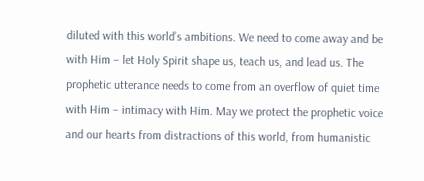diluted with this world’s ambitions. We need to come away and be with Him – let Holy Spirit shape us, teach us, and lead us. The prophetic utterance needs to come from an overflow of quiet time with Him – intimacy with Him. May we protect the prophetic voice and our hearts from distractions of this world, from humanistic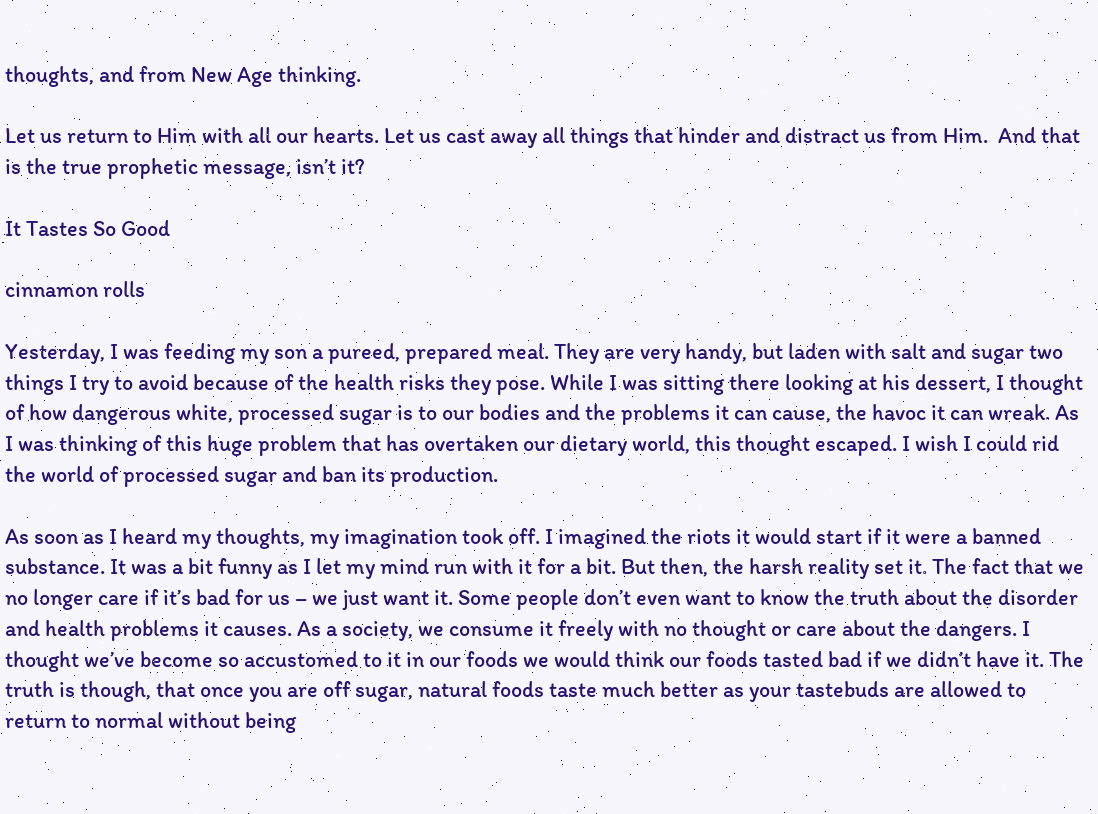thoughts, and from New Age thinking.

Let us return to Him with all our hearts. Let us cast away all things that hinder and distract us from Him.  And that is the true prophetic message, isn’t it?

It Tastes So Good

cinnamon rolls

Yesterday, I was feeding my son a pureed, prepared meal. They are very handy, but laden with salt and sugar two things I try to avoid because of the health risks they pose. While I was sitting there looking at his dessert, I thought of how dangerous white, processed sugar is to our bodies and the problems it can cause, the havoc it can wreak. As I was thinking of this huge problem that has overtaken our dietary world, this thought escaped. I wish I could rid the world of processed sugar and ban its production.

As soon as I heard my thoughts, my imagination took off. I imagined the riots it would start if it were a banned substance. It was a bit funny as I let my mind run with it for a bit. But then, the harsh reality set it. The fact that we no longer care if it’s bad for us – we just want it. Some people don’t even want to know the truth about the disorder and health problems it causes. As a society, we consume it freely with no thought or care about the dangers. I thought we’ve become so accustomed to it in our foods we would think our foods tasted bad if we didn’t have it. The truth is though, that once you are off sugar, natural foods taste much better as your tastebuds are allowed to return to normal without being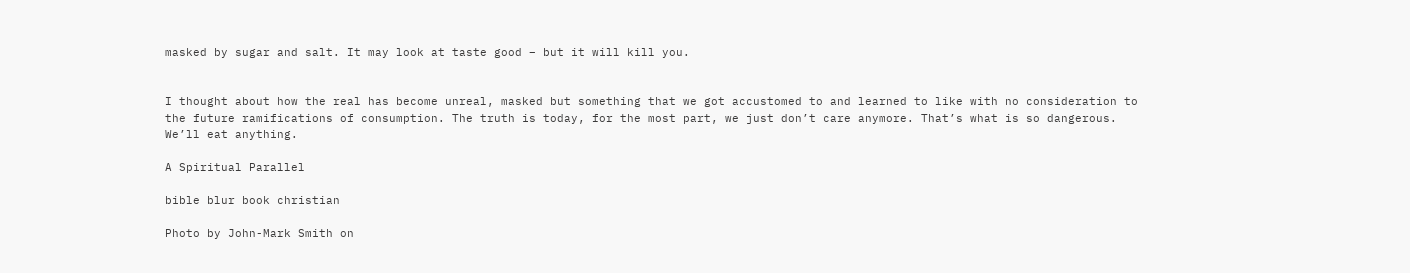masked by sugar and salt. It may look at taste good – but it will kill you.


I thought about how the real has become unreal, masked but something that we got accustomed to and learned to like with no consideration to the future ramifications of consumption. The truth is today, for the most part, we just don’t care anymore. That’s what is so dangerous. We’ll eat anything.

A Spiritual Parallel

bible blur book christian

Photo by John-Mark Smith on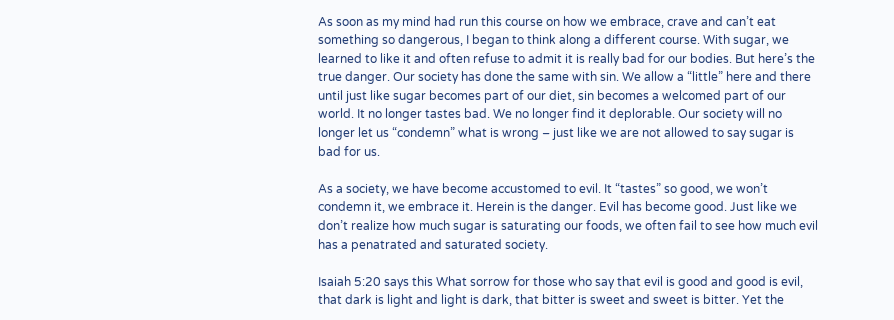As soon as my mind had run this course on how we embrace, crave and can’t eat something so dangerous, I began to think along a different course. With sugar, we learned to like it and often refuse to admit it is really bad for our bodies. But here’s the true danger. Our society has done the same with sin. We allow a “little” here and there until just like sugar becomes part of our diet, sin becomes a welcomed part of our world. It no longer tastes bad. We no longer find it deplorable. Our society will no longer let us “condemn” what is wrong – just like we are not allowed to say sugar is bad for us.

As a society, we have become accustomed to evil. It “tastes” so good, we won’t condemn it, we embrace it. Herein is the danger. Evil has become good. Just like we don’t realize how much sugar is saturating our foods, we often fail to see how much evil has a penatrated and saturated society.

Isaiah 5:20 says this What sorrow for those who say that evil is good and good is evil, that dark is light and light is dark, that bitter is sweet and sweet is bitter. Yet the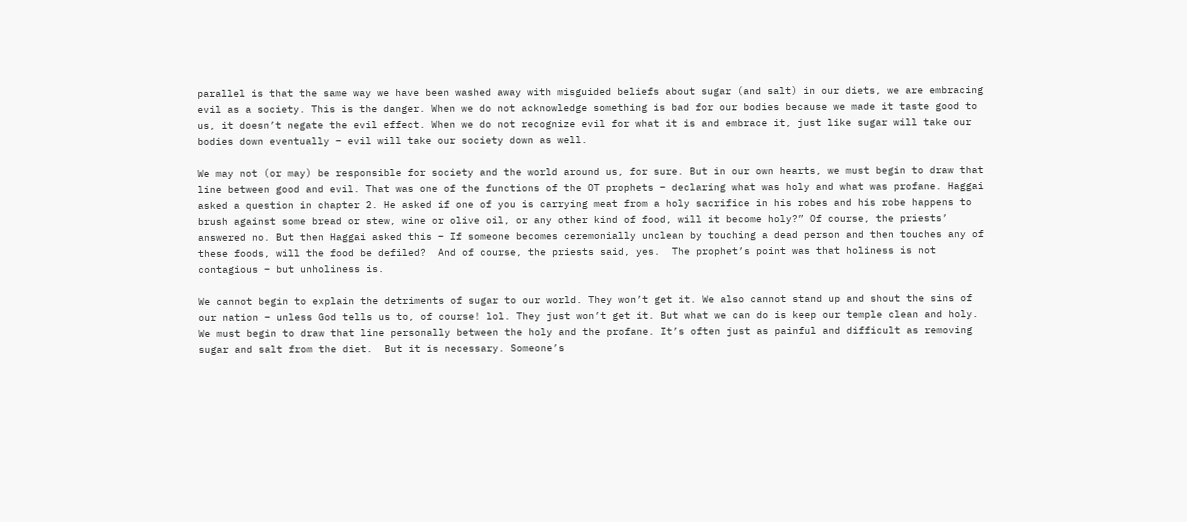parallel is that the same way we have been washed away with misguided beliefs about sugar (and salt) in our diets, we are embracing evil as a society. This is the danger. When we do not acknowledge something is bad for our bodies because we made it taste good to us, it doesn’t negate the evil effect. When we do not recognize evil for what it is and embrace it, just like sugar will take our bodies down eventually – evil will take our society down as well.

We may not (or may) be responsible for society and the world around us, for sure. But in our own hearts, we must begin to draw that line between good and evil. That was one of the functions of the OT prophets – declaring what was holy and what was profane. Haggai asked a question in chapter 2. He asked if one of you is carrying meat from a holy sacrifice in his robes and his robe happens to brush against some bread or stew, wine or olive oil, or any other kind of food, will it become holy?” Of course, the priests’ answered no. But then Haggai asked this – If someone becomes ceremonially unclean by touching a dead person and then touches any of these foods, will the food be defiled?  And of course, the priests said, yes.  The prophet’s point was that holiness is not contagious – but unholiness is.

We cannot begin to explain the detriments of sugar to our world. They won’t get it. We also cannot stand up and shout the sins of our nation – unless God tells us to, of course! lol. They just won’t get it. But what we can do is keep our temple clean and holy. We must begin to draw that line personally between the holy and the profane. It’s often just as painful and difficult as removing sugar and salt from the diet.  But it is necessary. Someone’s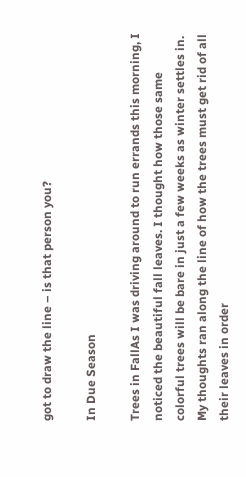got to draw the line – is that person you?

In Due Season

Trees in FallAs I was driving around to run errands this morning, I noticed the beautiful fall leaves. I thought how those same colorful trees will be bare in just a few weeks as winter settles in. My thoughts ran along the line of how the trees must get rid of all their leaves in order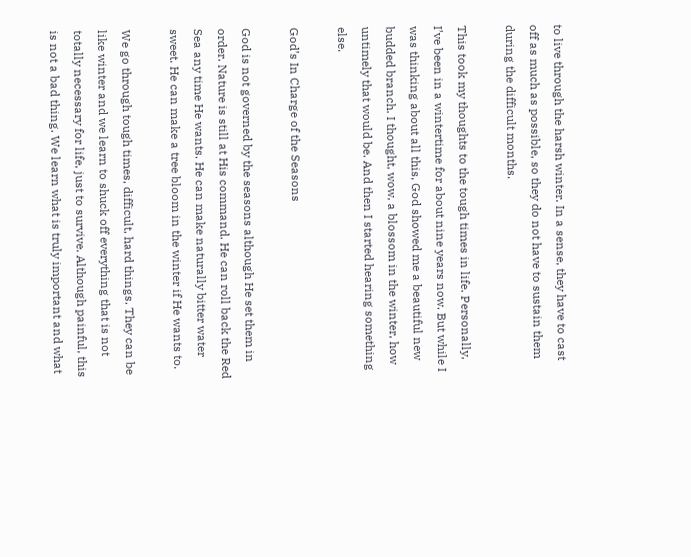to live through the harsh winter. In a sense, they have to cast off as much as possible, so they do not have to sustain them during the difficult months.

This took my thoughts to the tough times in life. Personally, I’ve been in a wintertime for about nine years now. But while I was thinking about all this, God showed me a beautiful new budded branch. I thought, wow, a blossom in the winter, how untimely that would be. And then I started hearing something else.

God’s In Charge of the Seasons

God is not governed by the seasons although He set them in order. Nature is still at His command. He can roll back the Red Sea any time He wants. He can make naturally bitter water sweet. He can make a tree bloom in the winter if He wants to.

We go through tough times, difficult, hard things. They can be like winter and we learn to shuck off everything that is not totally necessary for life, just to survive. Although painful, this is not a bad thing. We learn what is truly important and what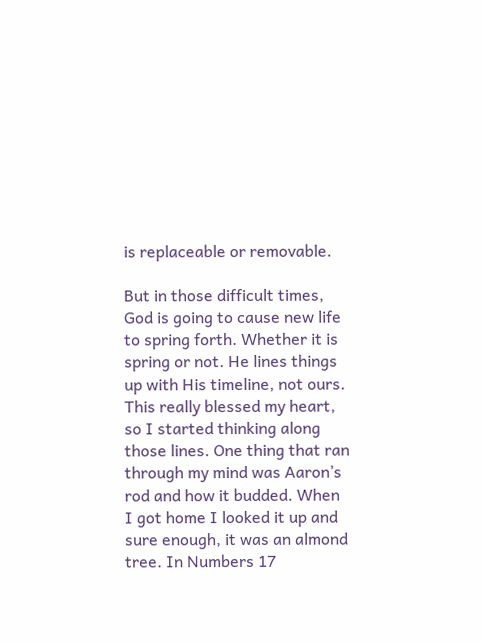is replaceable or removable.

But in those difficult times, God is going to cause new life to spring forth. Whether it is spring or not. He lines things up with His timeline, not ours. This really blessed my heart, so I started thinking along those lines. One thing that ran through my mind was Aaron’s rod and how it budded. When I got home I looked it up and sure enough, it was an almond tree. In Numbers 17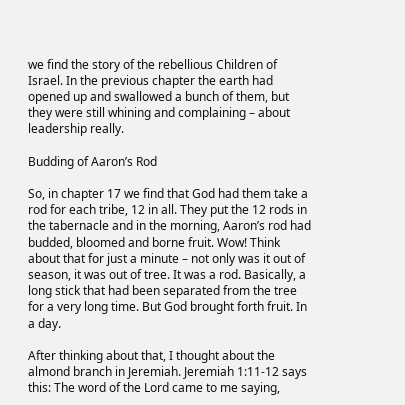we find the story of the rebellious Children of Israel. In the previous chapter the earth had opened up and swallowed a bunch of them, but they were still whining and complaining – about leadership really.

Budding of Aaron’s Rod

So, in chapter 17 we find that God had them take a rod for each tribe, 12 in all. They put the 12 rods in the tabernacle and in the morning, Aaron’s rod had budded, bloomed and borne fruit. Wow! Think about that for just a minute – not only was it out of season, it was out of tree. It was a rod. Basically, a long stick that had been separated from the tree for a very long time. But God brought forth fruit. In a day.

After thinking about that, I thought about the almond branch in Jeremiah. Jeremiah 1:11-12 says this: The word of the Lord came to me saying,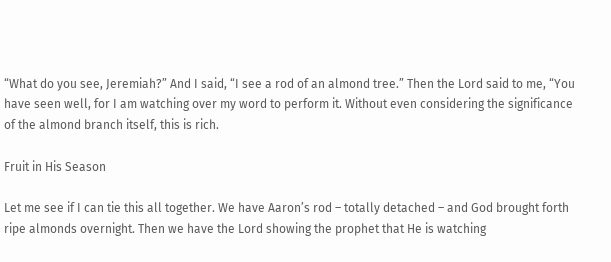“What do you see, Jeremiah?” And I said, “I see a rod of an almond tree.” Then the Lord said to me, “You have seen well, for I am watching over my word to perform it. Without even considering the significance of the almond branch itself, this is rich.

Fruit in His Season

Let me see if I can tie this all together. We have Aaron’s rod – totally detached – and God brought forth ripe almonds overnight. Then we have the Lord showing the prophet that He is watching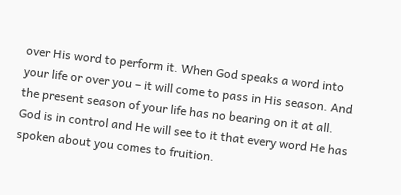over His word to perform it. When God speaks a word into your life or over you – it will come to pass in His season. And the present season of your life has no bearing on it at all. God is in control and He will see to it that every word He has spoken about you comes to fruition.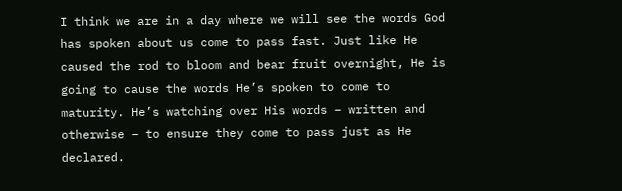I think we are in a day where we will see the words God has spoken about us come to pass fast. Just like He caused the rod to bloom and bear fruit overnight, He is going to cause the words He’s spoken to come to maturity. He’s watching over His words – written and otherwise – to ensure they come to pass just as He declared.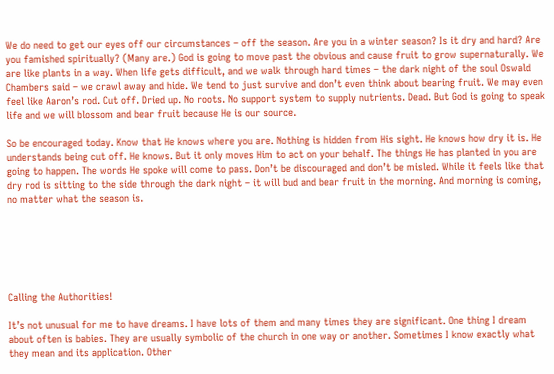We do need to get our eyes off our circumstances – off the season. Are you in a winter season? Is it dry and hard? Are you famished spiritually? (Many are.) God is going to move past the obvious and cause fruit to grow supernaturally. We are like plants in a way. When life gets difficult, and we walk through hard times – the dark night of the soul Oswald Chambers said – we crawl away and hide. We tend to just survive and don’t even think about bearing fruit. We may even feel like Aaron’s rod. Cut off. Dried up. No roots. No support system to supply nutrients. Dead. But God is going to speak life and we will blossom and bear fruit because He is our source.

So be encouraged today. Know that He knows where you are. Nothing is hidden from His sight. He knows how dry it is. He understands being cut off. He knows. But it only moves Him to act on your behalf. The things He has planted in you are going to happen. The words He spoke will come to pass. Don’t be discouraged and don’t be misled. While it feels like that dry rod is sitting to the side through the dark night – it will bud and bear fruit in the morning. And morning is coming, no matter what the season is.






Calling the Authorities!

It’s not unusual for me to have dreams. I have lots of them and many times they are significant. One thing I dream about often is babies. They are usually symbolic of the church in one way or another. Sometimes I know exactly what they mean and its application. Other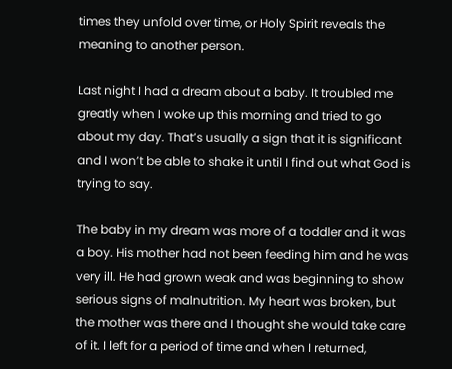times they unfold over time, or Holy Spirit reveals the meaning to another person.

Last night I had a dream about a baby. It troubled me greatly when I woke up this morning and tried to go about my day. That’s usually a sign that it is significant and I won’t be able to shake it until I find out what God is trying to say.

The baby in my dream was more of a toddler and it was a boy. His mother had not been feeding him and he was very ill. He had grown weak and was beginning to show serious signs of malnutrition. My heart was broken, but the mother was there and I thought she would take care of it. I left for a period of time and when I returned,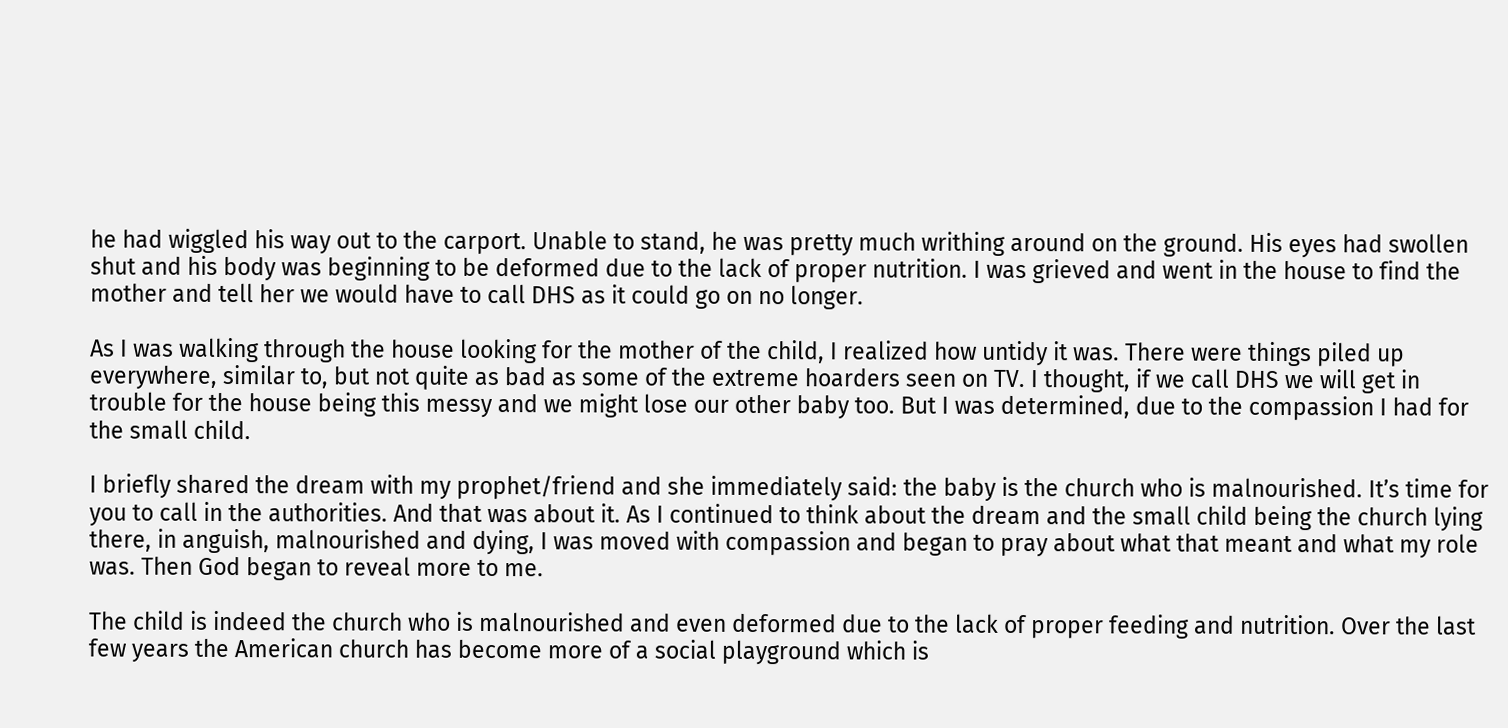he had wiggled his way out to the carport. Unable to stand, he was pretty much writhing around on the ground. His eyes had swollen shut and his body was beginning to be deformed due to the lack of proper nutrition. I was grieved and went in the house to find the mother and tell her we would have to call DHS as it could go on no longer.

As I was walking through the house looking for the mother of the child, I realized how untidy it was. There were things piled up everywhere, similar to, but not quite as bad as some of the extreme hoarders seen on TV. I thought, if we call DHS we will get in trouble for the house being this messy and we might lose our other baby too. But I was determined, due to the compassion I had for the small child.

I briefly shared the dream with my prophet/friend and she immediately said: the baby is the church who is malnourished. It’s time for you to call in the authorities. And that was about it. As I continued to think about the dream and the small child being the church lying there, in anguish, malnourished and dying, I was moved with compassion and began to pray about what that meant and what my role was. Then God began to reveal more to me.

The child is indeed the church who is malnourished and even deformed due to the lack of proper feeding and nutrition. Over the last few years the American church has become more of a social playground which is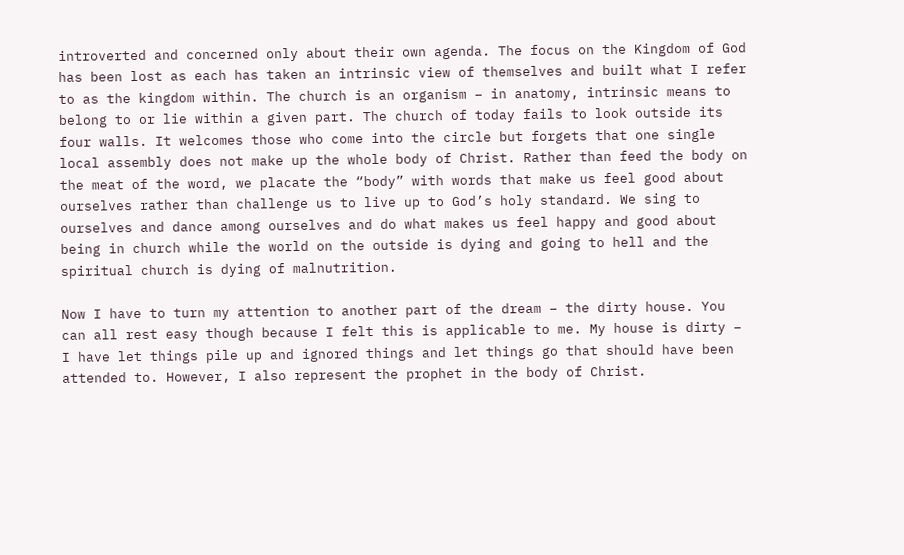introverted and concerned only about their own agenda. The focus on the Kingdom of God has been lost as each has taken an intrinsic view of themselves and built what I refer to as the kingdom within. The church is an organism – in anatomy, intrinsic means to belong to or lie within a given part. The church of today fails to look outside its four walls. It welcomes those who come into the circle but forgets that one single local assembly does not make up the whole body of Christ. Rather than feed the body on the meat of the word, we placate the “body” with words that make us feel good about ourselves rather than challenge us to live up to God’s holy standard. We sing to ourselves and dance among ourselves and do what makes us feel happy and good about being in church while the world on the outside is dying and going to hell and the spiritual church is dying of malnutrition.

Now I have to turn my attention to another part of the dream – the dirty house. You can all rest easy though because I felt this is applicable to me. My house is dirty – I have let things pile up and ignored things and let things go that should have been attended to. However, I also represent the prophet in the body of Christ.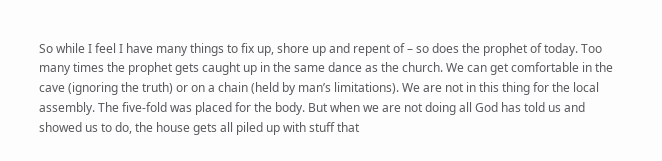So while I feel I have many things to fix up, shore up and repent of – so does the prophet of today. Too many times the prophet gets caught up in the same dance as the church. We can get comfortable in the cave (ignoring the truth) or on a chain (held by man’s limitations). We are not in this thing for the local assembly. The five-fold was placed for the body. But when we are not doing all God has told us and showed us to do, the house gets all piled up with stuff that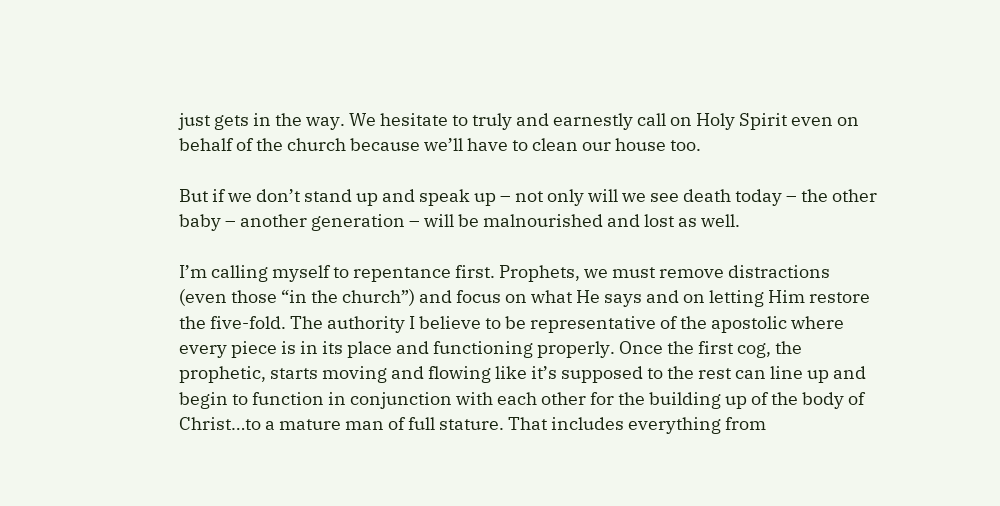just gets in the way. We hesitate to truly and earnestly call on Holy Spirit even on behalf of the church because we’ll have to clean our house too.

But if we don’t stand up and speak up – not only will we see death today – the other baby – another generation – will be malnourished and lost as well.

I’m calling myself to repentance first. Prophets, we must remove distractions (even those “in the church”) and focus on what He says and on letting Him restore the five-fold. The authority I believe to be representative of the apostolic where every piece is in its place and functioning properly. Once the first cog, the prophetic, starts moving and flowing like it’s supposed to the rest can line up and begin to function in conjunction with each other for the building up of the body of Christ…to a mature man of full stature. That includes everything from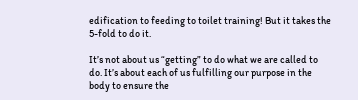edification to feeding to toilet training! But it takes the 5-fold to do it.

It’s not about us “getting” to do what we are called to do. It’s about each of us fulfilling our purpose in the body to ensure the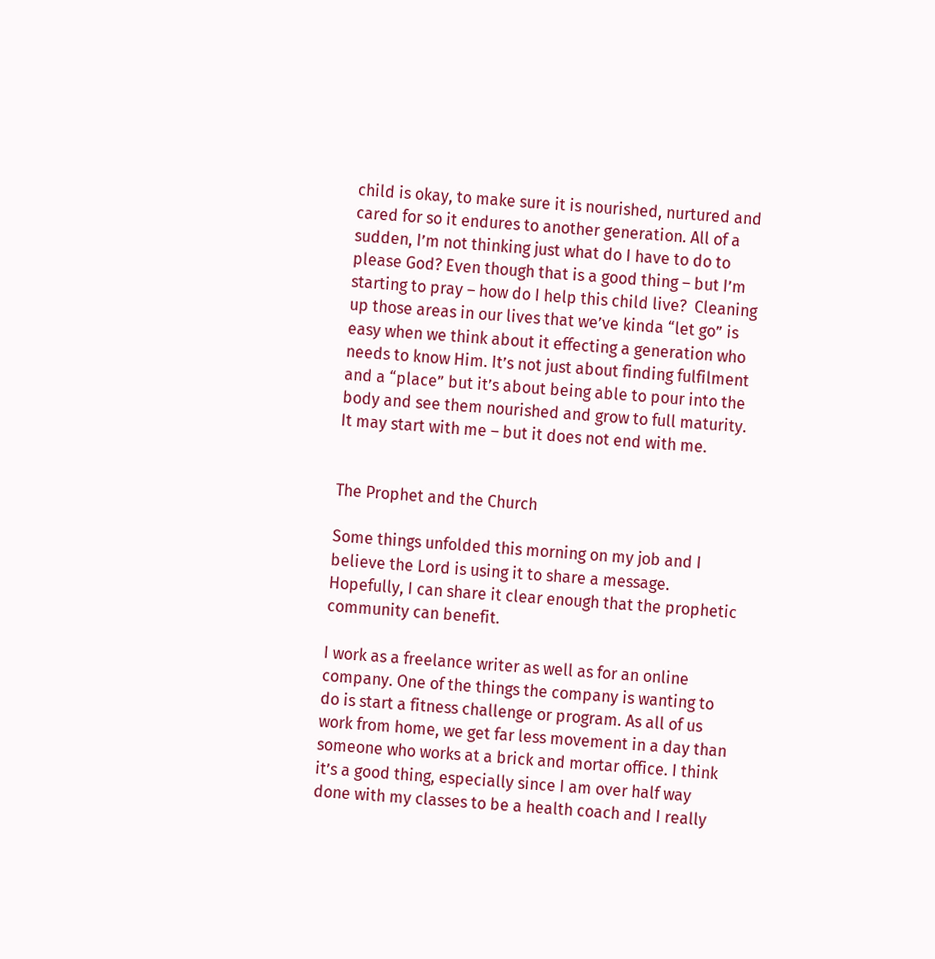child is okay, to make sure it is nourished, nurtured and cared for so it endures to another generation. All of a sudden, I’m not thinking just what do I have to do to please God? Even though that is a good thing – but I’m starting to pray – how do I help this child live?  Cleaning up those areas in our lives that we’ve kinda “let go” is easy when we think about it effecting a generation who needs to know Him. It’s not just about finding fulfilment and a “place” but it’s about being able to pour into the body and see them nourished and grow to full maturity. It may start with me – but it does not end with me.


The Prophet and the Church

Some things unfolded this morning on my job and I believe the Lord is using it to share a message. Hopefully, I can share it clear enough that the prophetic community can benefit.

I work as a freelance writer as well as for an online company. One of the things the company is wanting to do is start a fitness challenge or program. As all of us work from home, we get far less movement in a day than someone who works at a brick and mortar office. I think it’s a good thing, especially since I am over half way done with my classes to be a health coach and I really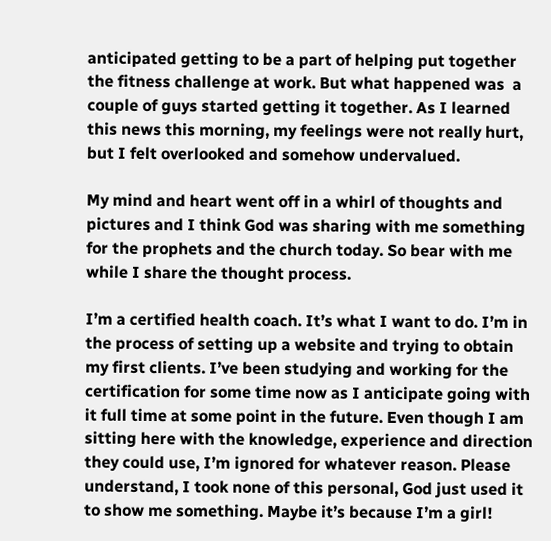anticipated getting to be a part of helping put together the fitness challenge at work. But what happened was  a couple of guys started getting it together. As I learned this news this morning, my feelings were not really hurt, but I felt overlooked and somehow undervalued.

My mind and heart went off in a whirl of thoughts and pictures and I think God was sharing with me something for the prophets and the church today. So bear with me while I share the thought process.

I’m a certified health coach. It’s what I want to do. I’m in the process of setting up a website and trying to obtain my first clients. I’ve been studying and working for the certification for some time now as I anticipate going with it full time at some point in the future. Even though I am sitting here with the knowledge, experience and direction they could use, I’m ignored for whatever reason. Please understand, I took none of this personal, God just used it to show me something. Maybe it’s because I’m a girl!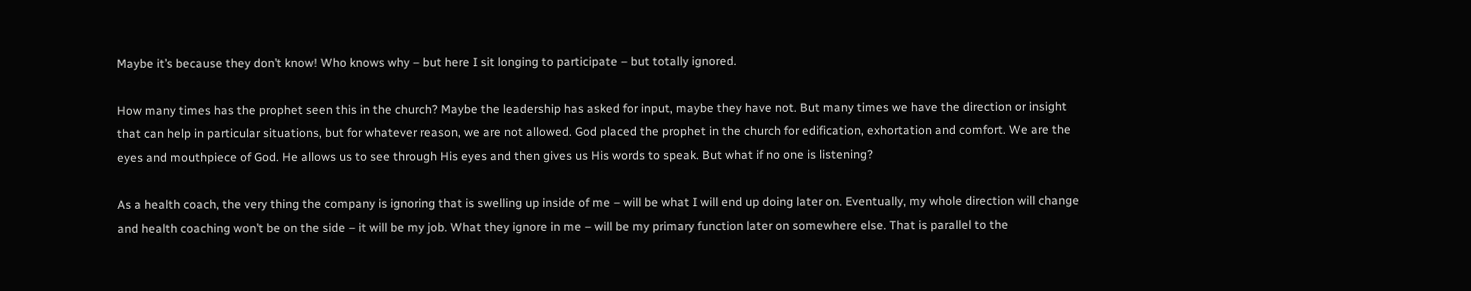Maybe it’s because they don’t know! Who knows why – but here I sit longing to participate – but totally ignored.

How many times has the prophet seen this in the church? Maybe the leadership has asked for input, maybe they have not. But many times we have the direction or insight that can help in particular situations, but for whatever reason, we are not allowed. God placed the prophet in the church for edification, exhortation and comfort. We are the eyes and mouthpiece of God. He allows us to see through His eyes and then gives us His words to speak. But what if no one is listening?

As a health coach, the very thing the company is ignoring that is swelling up inside of me – will be what I will end up doing later on. Eventually, my whole direction will change and health coaching won’t be on the side – it will be my job. What they ignore in me – will be my primary function later on somewhere else. That is parallel to the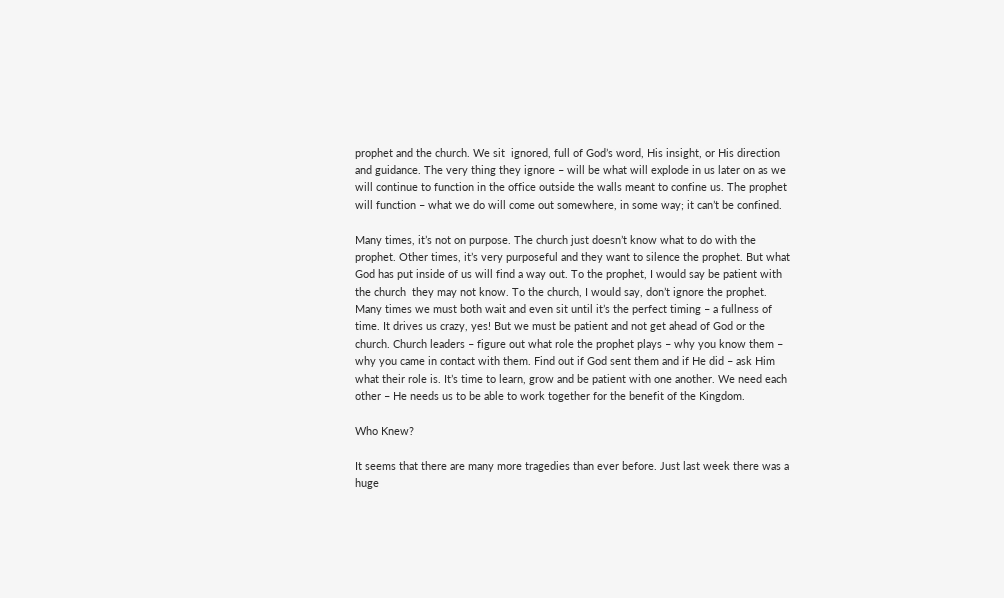prophet and the church. We sit  ignored, full of God’s word, His insight, or His direction and guidance. The very thing they ignore – will be what will explode in us later on as we will continue to function in the office outside the walls meant to confine us. The prophet will function – what we do will come out somewhere, in some way; it can’t be confined.

Many times, it’s not on purpose. The church just doesn’t know what to do with the prophet. Other times, it’s very purposeful and they want to silence the prophet. But what God has put inside of us will find a way out. To the prophet, I would say be patient with the church  they may not know. To the church, I would say, don’t ignore the prophet. Many times we must both wait and even sit until it’s the perfect timing – a fullness of time. It drives us crazy, yes! But we must be patient and not get ahead of God or the church. Church leaders – figure out what role the prophet plays – why you know them – why you came in contact with them. Find out if God sent them and if He did – ask Him what their role is. It’s time to learn, grow and be patient with one another. We need each other – He needs us to be able to work together for the benefit of the Kingdom.

Who Knew?

It seems that there are many more tragedies than ever before. Just last week there was a huge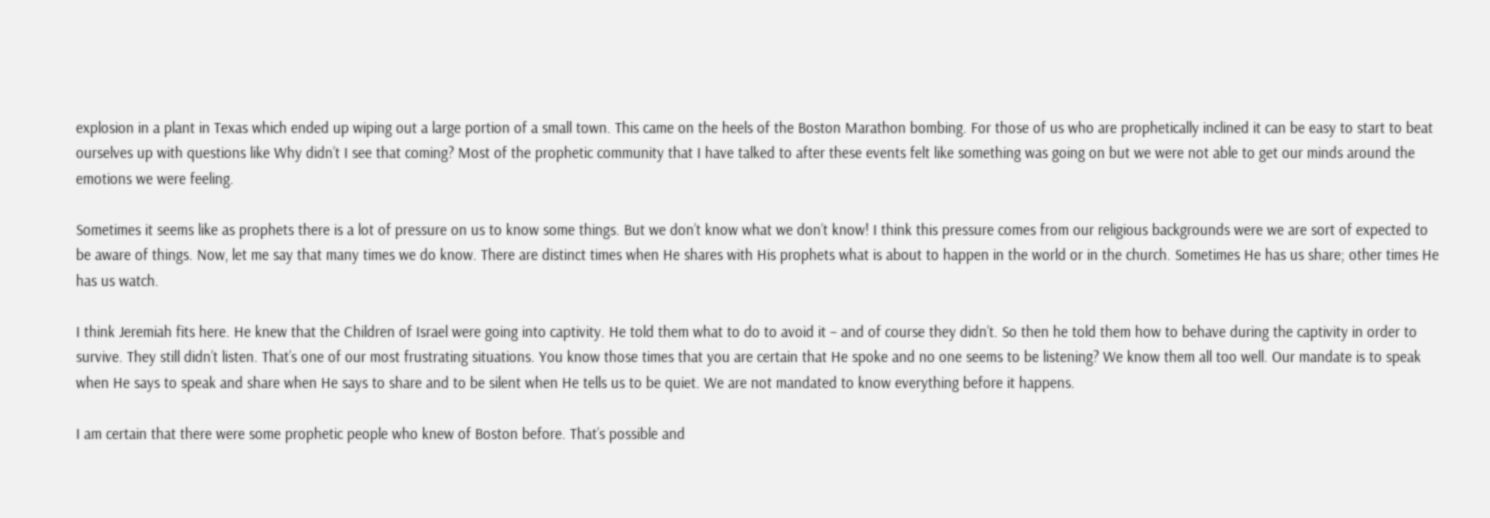explosion in a plant in Texas which ended up wiping out a large portion of a small town. This came on the heels of the Boston Marathon bombing. For those of us who are prophetically inclined it can be easy to start to beat ourselves up with questions like Why didn’t I see that coming? Most of the prophetic community that I have talked to after these events felt like something was going on but we were not able to get our minds around the emotions we were feeling.

Sometimes it seems like as prophets there is a lot of pressure on us to know some things. But we don’t know what we don’t know! I think this pressure comes from our religious backgrounds were we are sort of expected to be aware of things. Now, let me say that many times we do know. There are distinct times when He shares with His prophets what is about to happen in the world or in the church. Sometimes He has us share; other times He has us watch.

I think Jeremiah fits here. He knew that the Children of Israel were going into captivity. He told them what to do to avoid it – and of course they didn’t. So then he told them how to behave during the captivity in order to survive. They still didn’t listen. That’s one of our most frustrating situations. You know those times that you are certain that He spoke and no one seems to be listening? We know them all too well. Our mandate is to speak when He says to speak and share when He says to share and to be silent when He tells us to be quiet. We are not mandated to know everything before it happens.

I am certain that there were some prophetic people who knew of Boston before. That’s possible and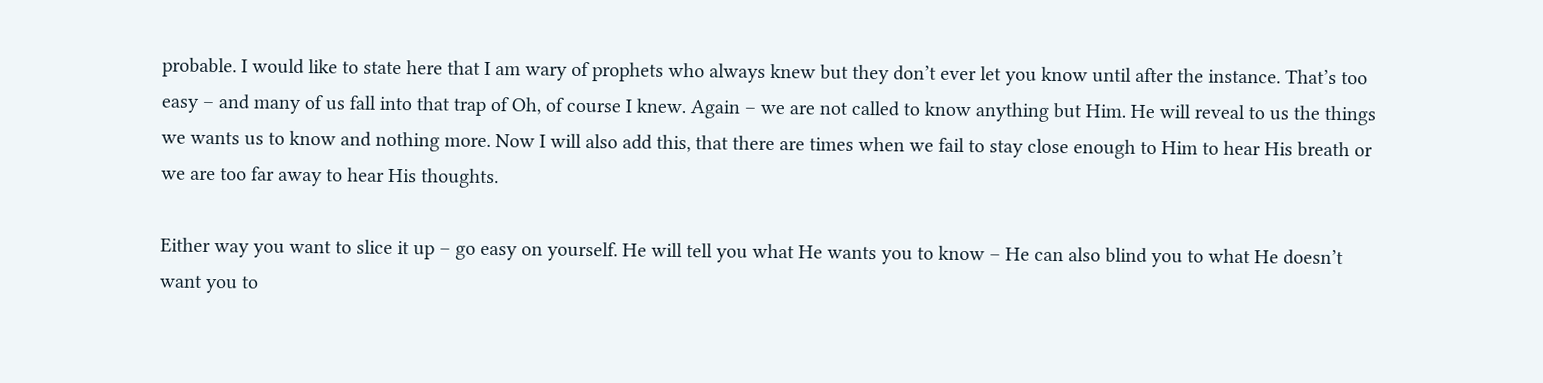probable. I would like to state here that I am wary of prophets who always knew but they don’t ever let you know until after the instance. That’s too easy – and many of us fall into that trap of Oh, of course I knew. Again – we are not called to know anything but Him. He will reveal to us the things we wants us to know and nothing more. Now I will also add this, that there are times when we fail to stay close enough to Him to hear His breath or we are too far away to hear His thoughts.

Either way you want to slice it up – go easy on yourself. He will tell you what He wants you to know – He can also blind you to what He doesn’t want you to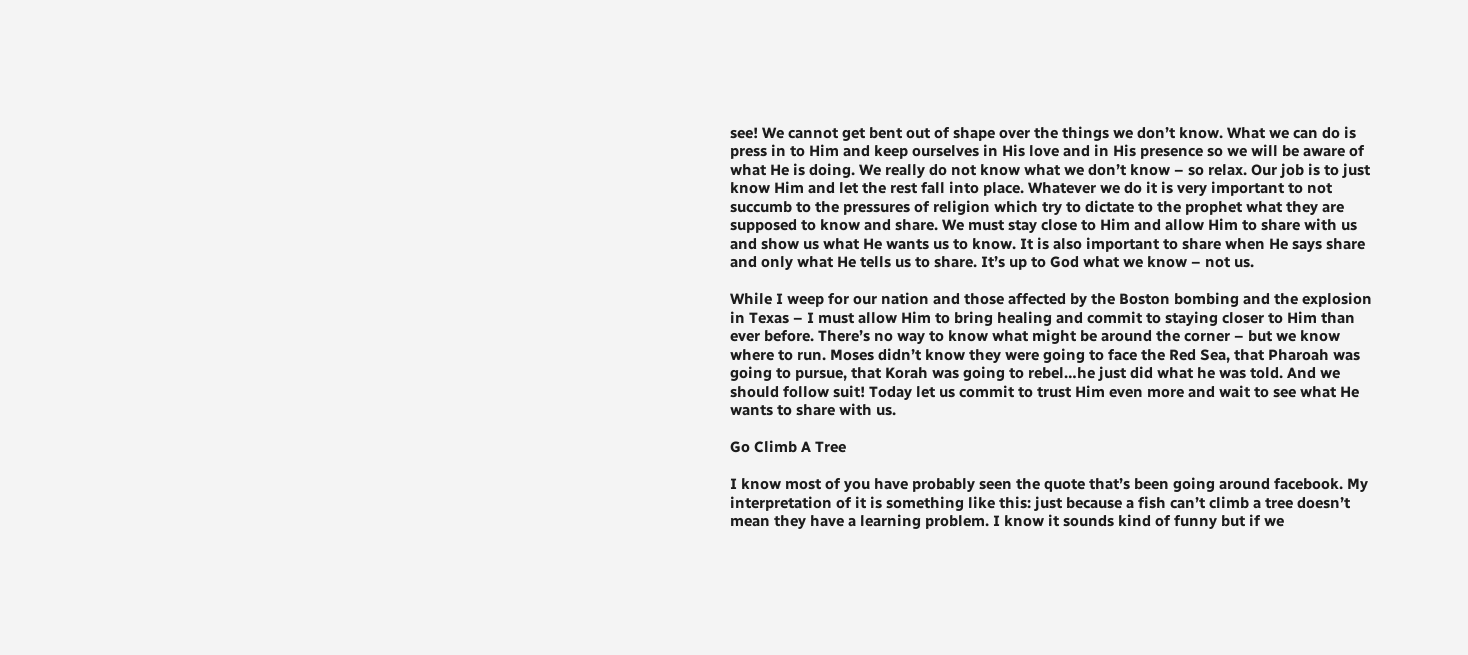see! We cannot get bent out of shape over the things we don’t know. What we can do is press in to Him and keep ourselves in His love and in His presence so we will be aware of what He is doing. We really do not know what we don’t know – so relax. Our job is to just know Him and let the rest fall into place. Whatever we do it is very important to not succumb to the pressures of religion which try to dictate to the prophet what they are supposed to know and share. We must stay close to Him and allow Him to share with us and show us what He wants us to know. It is also important to share when He says share and only what He tells us to share. It’s up to God what we know – not us.

While I weep for our nation and those affected by the Boston bombing and the explosion in Texas – I must allow Him to bring healing and commit to staying closer to Him than ever before. There’s no way to know what might be around the corner – but we know where to run. Moses didn’t know they were going to face the Red Sea, that Pharoah was going to pursue, that Korah was going to rebel…he just did what he was told. And we should follow suit! Today let us commit to trust Him even more and wait to see what He wants to share with us.

Go Climb A Tree

I know most of you have probably seen the quote that’s been going around facebook. My interpretation of it is something like this: just because a fish can’t climb a tree doesn’t mean they have a learning problem. I know it sounds kind of funny but if we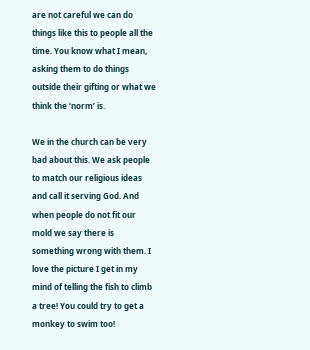are not careful we can do things like this to people all the time. You know what I mean, asking them to do things outside their gifting or what we think the ‘norm’ is.

We in the church can be very bad about this. We ask people to match our religious ideas and call it serving God. And when people do not fit our mold we say there is something wrong with them. I love the picture I get in my mind of telling the fish to climb a tree! You could try to get a monkey to swim too!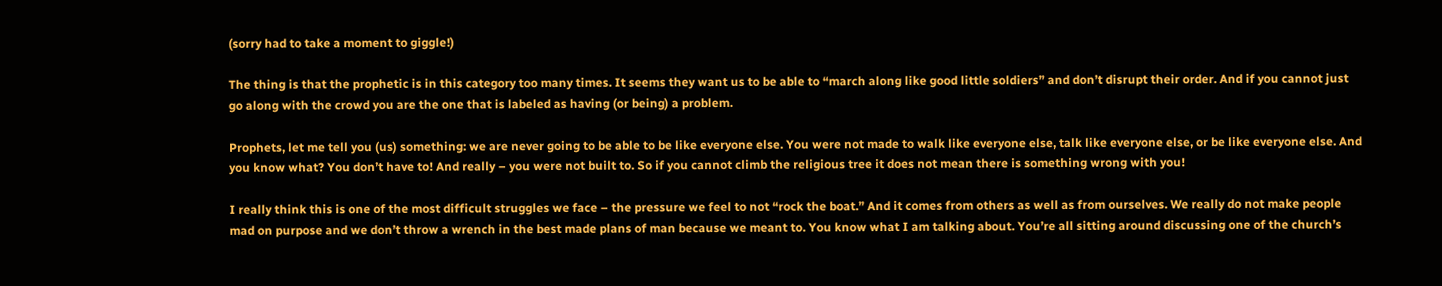(sorry had to take a moment to giggle!)

The thing is that the prophetic is in this category too many times. It seems they want us to be able to “march along like good little soldiers” and don’t disrupt their order. And if you cannot just go along with the crowd you are the one that is labeled as having (or being) a problem.

Prophets, let me tell you (us) something: we are never going to be able to be like everyone else. You were not made to walk like everyone else, talk like everyone else, or be like everyone else. And you know what? You don’t have to! And really – you were not built to. So if you cannot climb the religious tree it does not mean there is something wrong with you!

I really think this is one of the most difficult struggles we face – the pressure we feel to not “rock the boat.” And it comes from others as well as from ourselves. We really do not make people mad on purpose and we don’t throw a wrench in the best made plans of man because we meant to. You know what I am talking about. You’re all sitting around discussing one of the church’s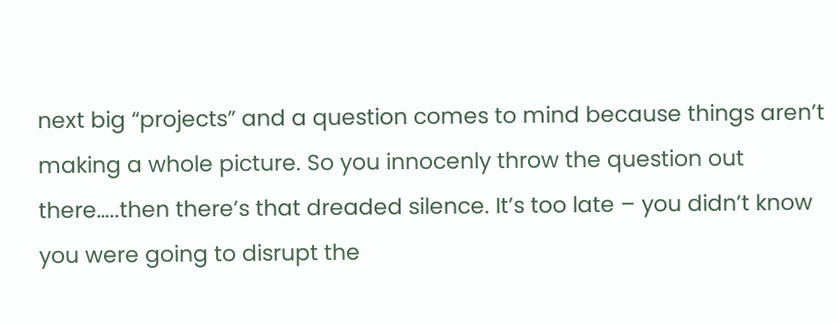next big “projects” and a question comes to mind because things aren’t making a whole picture. So you innocenly throw the question out there…..then there’s that dreaded silence. It’s too late – you didn’t know you were going to disrupt the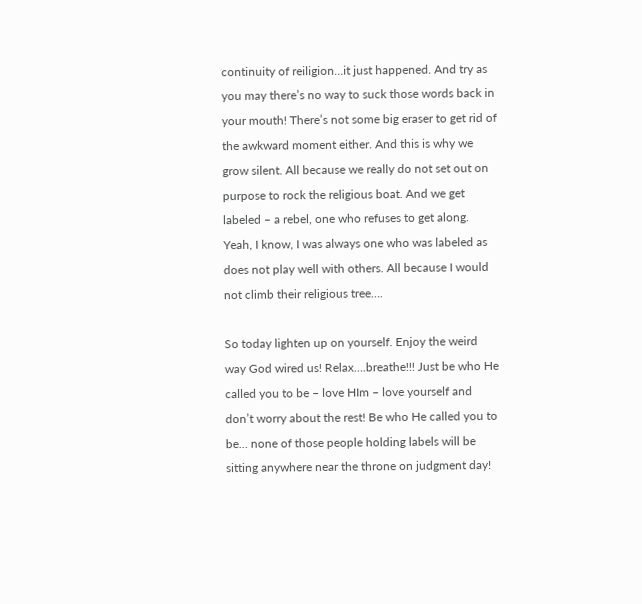continuity of reiligion…it just happened. And try as you may there’s no way to suck those words back in your mouth! There’s not some big eraser to get rid of the awkward moment either. And this is why we grow silent. All because we really do not set out on purpose to rock the religious boat. And we get labeled – a rebel, one who refuses to get along. Yeah, I know, I was always one who was labeled as does not play well with others. All because I would not climb their religious tree….

So today lighten up on yourself. Enjoy the weird way God wired us! Relax….breathe!!! Just be who He called you to be – love HIm – love yourself and don’t worry about the rest! Be who He called you to be… none of those people holding labels will be sitting anywhere near the throne on judgment day!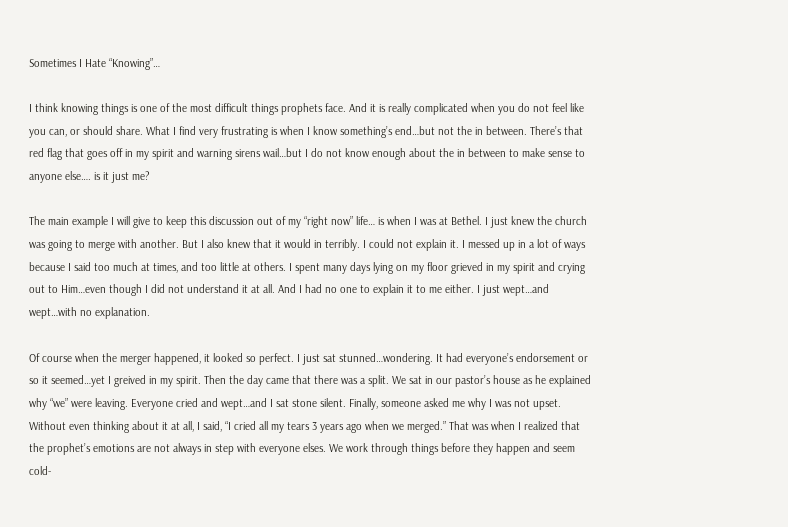Sometimes I Hate “Knowing”…

I think knowing things is one of the most difficult things prophets face. And it is really complicated when you do not feel like you can, or should share. What I find very frustrating is when I know something’s end…but not the in between. There’s that red flag that goes off in my spirit and warning sirens wail…but I do not know enough about the in between to make sense to anyone else…. is it just me?

The main example I will give to keep this discussion out of my “right now” life… is when I was at Bethel. I just knew the church was going to merge with another. But I also knew that it would in terribly. I could not explain it. I messed up in a lot of ways because I said too much at times, and too little at others. I spent many days lying on my floor grieved in my spirit and crying out to Him…even though I did not understand it at all. And I had no one to explain it to me either. I just wept…and wept…with no explanation.

Of course when the merger happened, it looked so perfect. I just sat stunned…wondering. It had everyone’s endorsement or so it seemed…yet I greived in my spirit. Then the day came that there was a split. We sat in our pastor’s house as he explained why “we” were leaving. Everyone cried and wept…and I sat stone silent. Finally, someone asked me why I was not upset. Without even thinking about it at all, I said, “I cried all my tears 3 years ago when we merged.” That was when I realized that the prophet’s emotions are not always in step with everyone elses. We work through things before they happen and seem cold-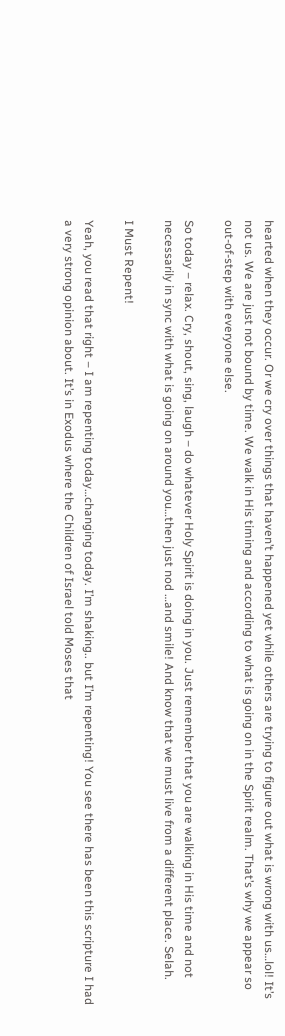hearted when they occur. Or we cry over things that haven’t happened yet while others are trying to figure out what is wrong with us…lol! It’s not us. We are just not bound by time. We walk in His timing and according to what is going on in the Spirit realm. That’s why we appear so out-of-step with everyone else.

So today – relax. Cry, shout, sing, laugh – do whatever Holy Spirit is doing in you. Just remember that you are walking in His time and not necessarily in sync with what is going on around you…then just nod …and smile! And know that we must live from a different place. Selah.

I Must Repent!

Yeah, you read that right – I am repenting today…changing today. I’m shaking.. but I’m repenting! You see there has been this scripture I had a very strong opinion about. It’s in Exodus where the Children of Israel told Moses that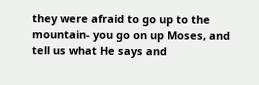they were afraid to go up to the mountain- you go on up Moses, and tell us what He says and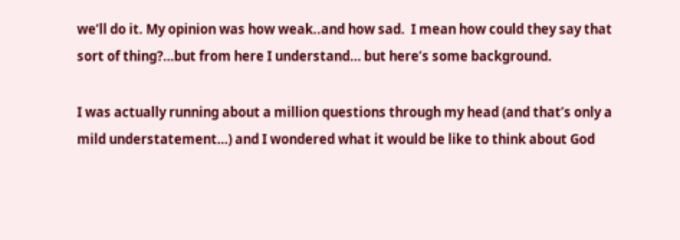we’ll do it. My opinion was how weak..and how sad.  I mean how could they say that sort of thing?…but from here I understand… but here’s some background.

I was actually running about a million questions through my head (and that’s only a mild understatement…) and I wondered what it would be like to think about God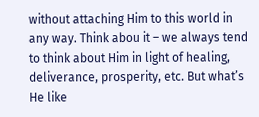without attaching Him to this world in any way. Think abou it – we always tend to think about Him in light of healing, deliverance, prosperity, etc. But what’s He like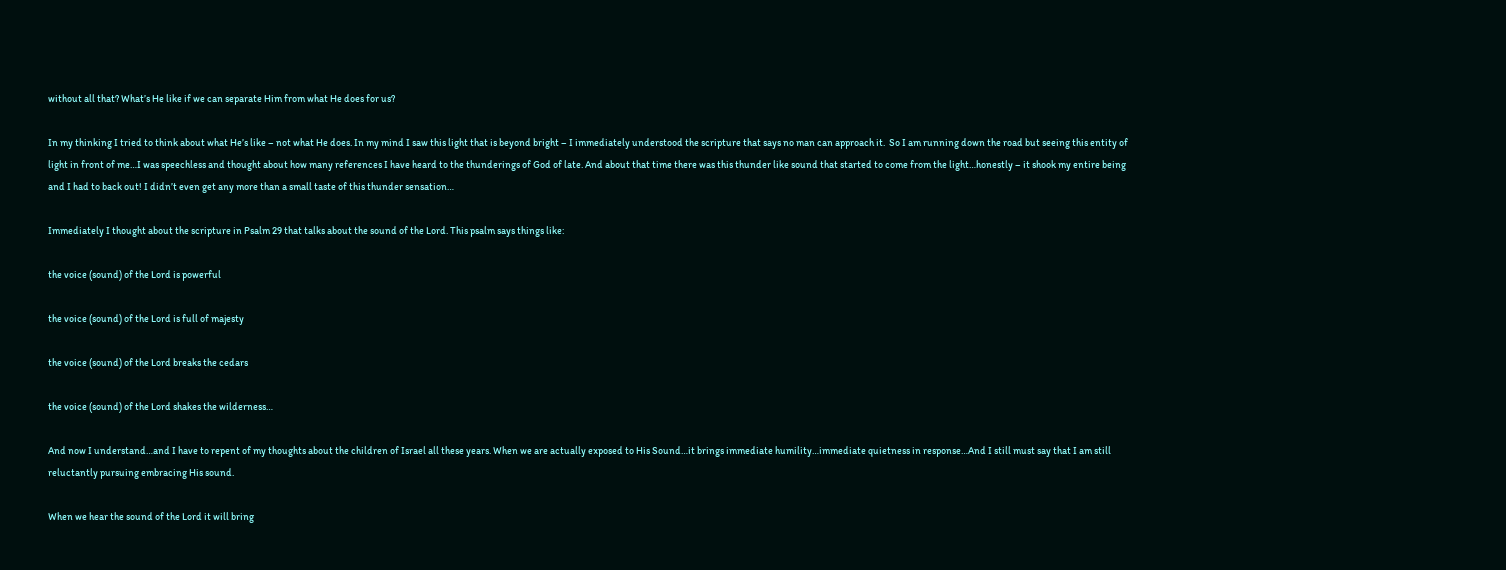without all that? What’s He like if we can separate Him from what He does for us?

In my thinking I tried to think about what He’s like – not what He does. In my mind I saw this light that is beyond bright – I immediately understood the scripture that says no man can approach it.  So I am running down the road but seeing this entity of light in front of me…I was speechless and thought about how many references I have heard to the thunderings of God of late. And about that time there was this thunder like sound that started to come from the light…honestly – it shook my entire being and I had to back out! I didn’t even get any more than a small taste of this thunder sensation…

Immediately I thought about the scripture in Psalm 29 that talks about the sound of the Lord. This psalm says things like:

the voice (sound) of the Lord is powerful

the voice (sound) of the Lord is full of majesty

the voice (sound) of the Lord breaks the cedars

the voice (sound) of the Lord shakes the wilderness…

And now I understand…and I have to repent of my thoughts about the children of Israel all these years. When we are actually exposed to His Sound…it brings immediate humility…immediate quietness in response…And I still must say that I am still reluctantly pursuing embracing His sound.

When we hear the sound of the Lord it will bring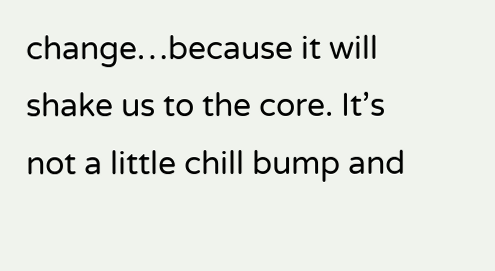change…because it will shake us to the core. It’s not a little chill bump and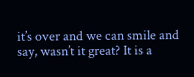it’s over and we can smile and say, wasn’t it great? It is a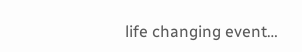life changing event…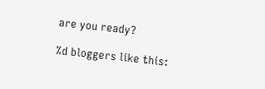are you ready?

%d bloggers like this: